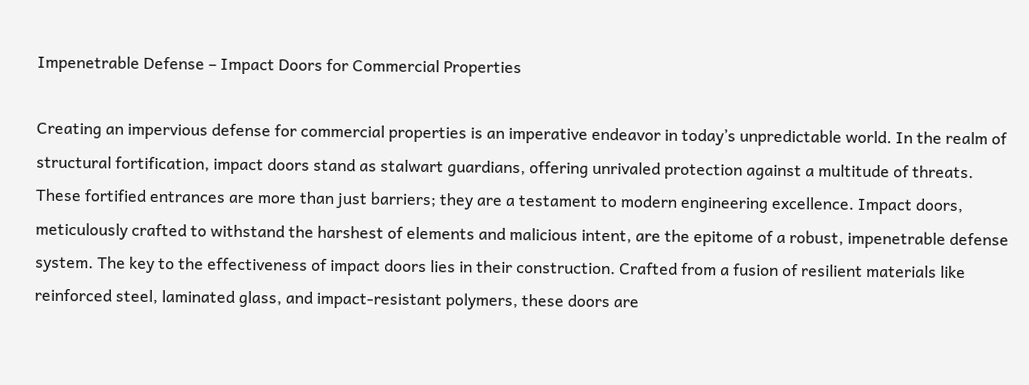Impenetrable Defense – Impact Doors for Commercial Properties

Creating an impervious defense for commercial properties is an imperative endeavor in today’s unpredictable world. In the realm of structural fortification, impact doors stand as stalwart guardians, offering unrivaled protection against a multitude of threats. These fortified entrances are more than just barriers; they are a testament to modern engineering excellence. Impact doors, meticulously crafted to withstand the harshest of elements and malicious intent, are the epitome of a robust, impenetrable defense system. The key to the effectiveness of impact doors lies in their construction. Crafted from a fusion of resilient materials like reinforced steel, laminated glass, and impact-resistant polymers, these doors are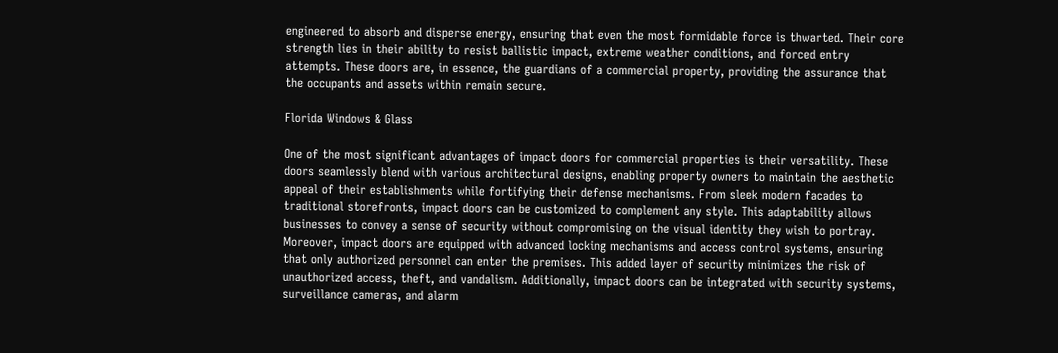engineered to absorb and disperse energy, ensuring that even the most formidable force is thwarted. Their core strength lies in their ability to resist ballistic impact, extreme weather conditions, and forced entry attempts. These doors are, in essence, the guardians of a commercial property, providing the assurance that the occupants and assets within remain secure.

Florida Windows & Glass

One of the most significant advantages of impact doors for commercial properties is their versatility. These doors seamlessly blend with various architectural designs, enabling property owners to maintain the aesthetic appeal of their establishments while fortifying their defense mechanisms. From sleek modern facades to traditional storefronts, impact doors can be customized to complement any style. This adaptability allows businesses to convey a sense of security without compromising on the visual identity they wish to portray. Moreover, impact doors are equipped with advanced locking mechanisms and access control systems, ensuring that only authorized personnel can enter the premises. This added layer of security minimizes the risk of unauthorized access, theft, and vandalism. Additionally, impact doors can be integrated with security systems, surveillance cameras, and alarm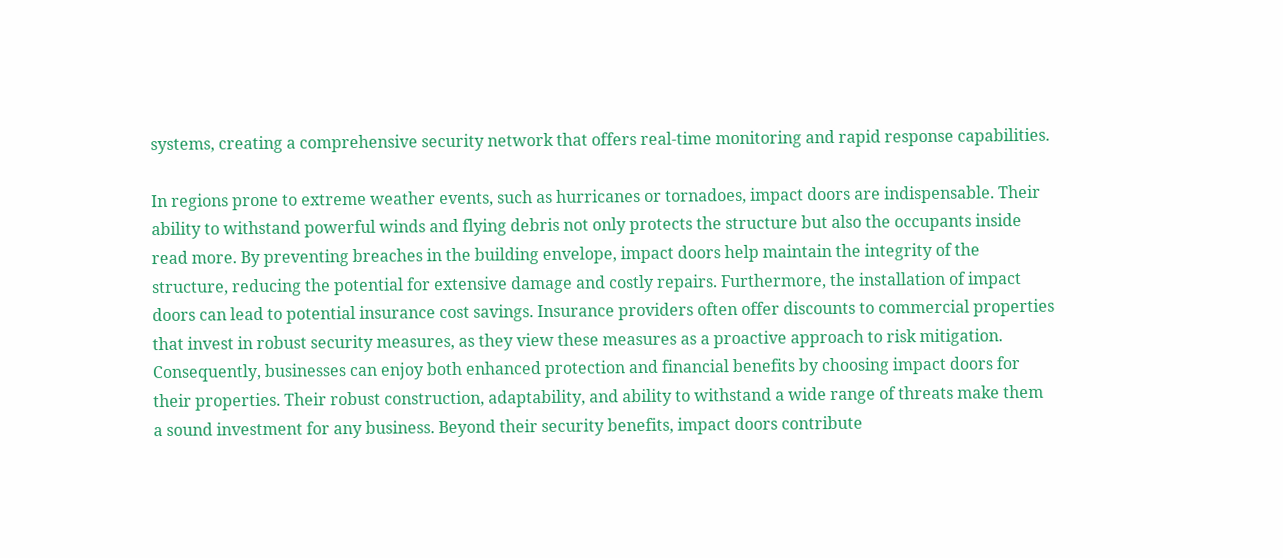systems, creating a comprehensive security network that offers real-time monitoring and rapid response capabilities.

In regions prone to extreme weather events, such as hurricanes or tornadoes, impact doors are indispensable. Their ability to withstand powerful winds and flying debris not only protects the structure but also the occupants inside read more. By preventing breaches in the building envelope, impact doors help maintain the integrity of the structure, reducing the potential for extensive damage and costly repairs. Furthermore, the installation of impact doors can lead to potential insurance cost savings. Insurance providers often offer discounts to commercial properties that invest in robust security measures, as they view these measures as a proactive approach to risk mitigation. Consequently, businesses can enjoy both enhanced protection and financial benefits by choosing impact doors for their properties. Their robust construction, adaptability, and ability to withstand a wide range of threats make them a sound investment for any business. Beyond their security benefits, impact doors contribute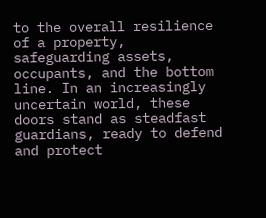to the overall resilience of a property, safeguarding assets, occupants, and the bottom line. In an increasingly uncertain world, these doors stand as steadfast guardians, ready to defend and protect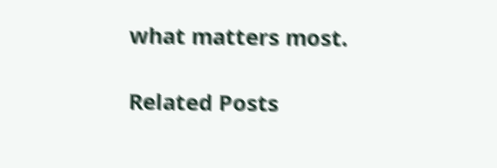what matters most.

Related Posts